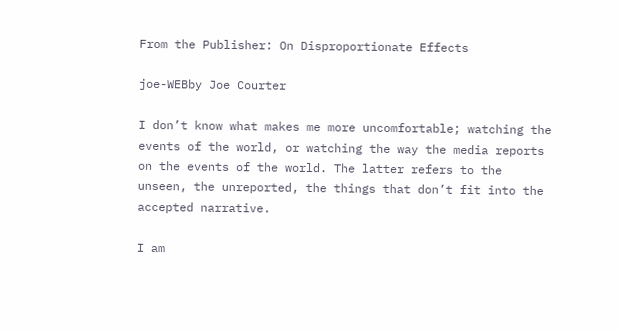From the Publisher: On Disproportionate Effects

joe-WEBby Joe Courter

I don’t know what makes me more uncomfortable; watching the events of the world, or watching the way the media reports on the events of the world. The latter refers to the unseen, the unreported, the things that don’t fit into the accepted narrative.

I am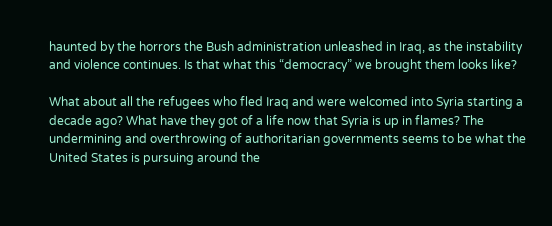haunted by the horrors the Bush administration unleashed in Iraq, as the instability and violence continues. Is that what this “democracy” we brought them looks like?

What about all the refugees who fled Iraq and were welcomed into Syria starting a decade ago? What have they got of a life now that Syria is up in flames? The undermining and overthrowing of authoritarian governments seems to be what the United States is pursuing around the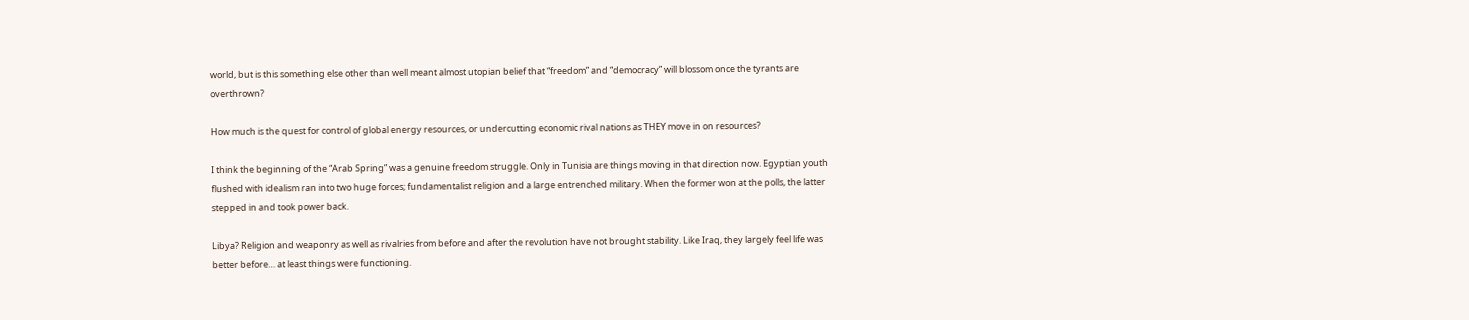world, but is this something else other than well meant almost utopian belief that “freedom” and “democracy” will blossom once the tyrants are overthrown?

How much is the quest for control of global energy resources, or undercutting economic rival nations as THEY move in on resources?

I think the beginning of the “Arab Spring” was a genuine freedom struggle. Only in Tunisia are things moving in that direction now. Egyptian youth flushed with idealism ran into two huge forces; fundamentalist religion and a large entrenched military. When the former won at the polls, the latter stepped in and took power back.

Libya? Religion and weaponry as well as rivalries from before and after the revolution have not brought stability. Like Iraq, they largely feel life was better before… at least things were functioning.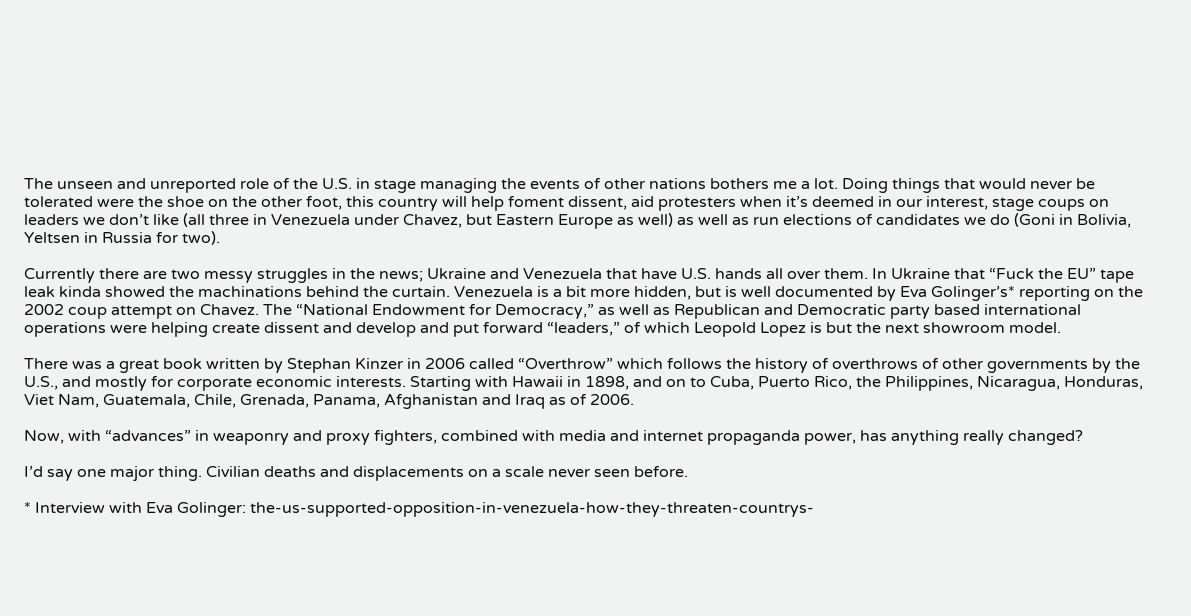The unseen and unreported role of the U.S. in stage managing the events of other nations bothers me a lot. Doing things that would never be tolerated were the shoe on the other foot, this country will help foment dissent, aid protesters when it’s deemed in our interest, stage coups on leaders we don’t like (all three in Venezuela under Chavez, but Eastern Europe as well) as well as run elections of candidates we do (Goni in Bolivia, Yeltsen in Russia for two).

Currently there are two messy struggles in the news; Ukraine and Venezuela that have U.S. hands all over them. In Ukraine that “Fuck the EU” tape leak kinda showed the machinations behind the curtain. Venezuela is a bit more hidden, but is well documented by Eva Golinger’s* reporting on the 2002 coup attempt on Chavez. The “National Endowment for Democracy,” as well as Republican and Democratic party based international operations were helping create dissent and develop and put forward “leaders,” of which Leopold Lopez is but the next showroom model.

There was a great book written by Stephan Kinzer in 2006 called “Overthrow” which follows the history of overthrows of other governments by the U.S., and mostly for corporate economic interests. Starting with Hawaii in 1898, and on to Cuba, Puerto Rico, the Philippines, Nicaragua, Honduras, Viet Nam, Guatemala, Chile, Grenada, Panama, Afghanistan and Iraq as of 2006.

Now, with “advances” in weaponry and proxy fighters, combined with media and internet propaganda power, has anything really changed?

I’d say one major thing. Civilian deaths and displacements on a scale never seen before.

* Interview with Eva Golinger: the-us-supported-opposition-in-venezuela-how-they-threaten-countrys-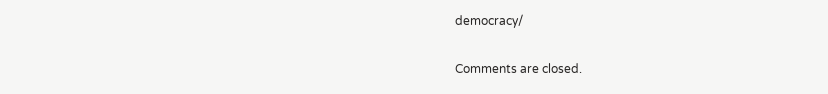democracy/

Comments are closed.